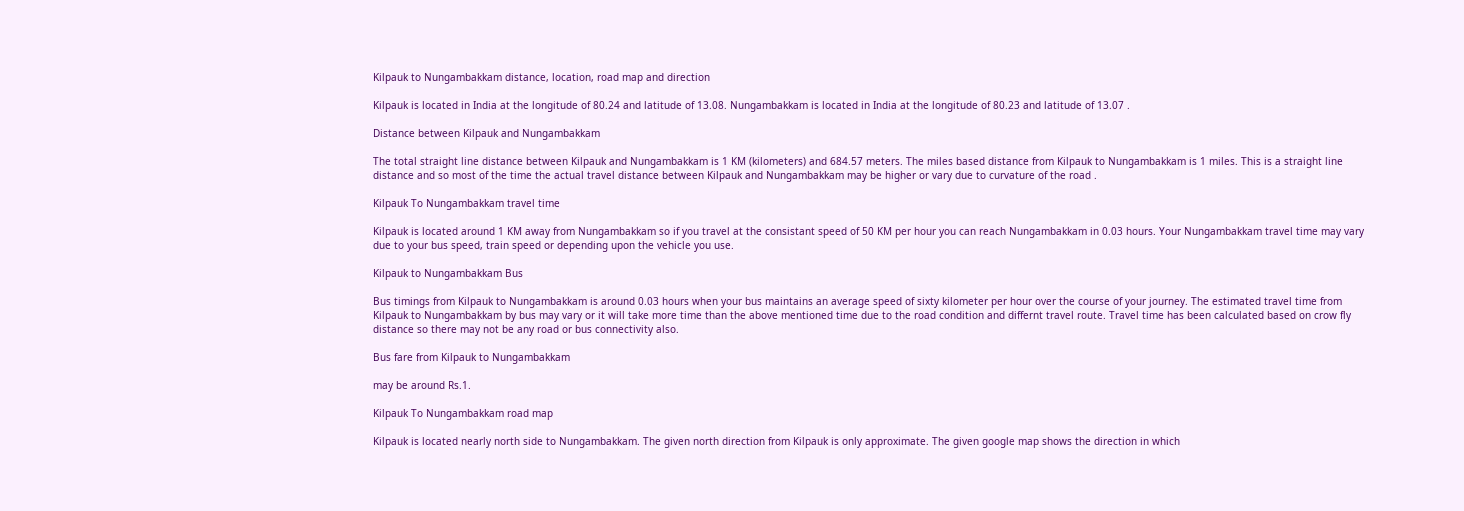Kilpauk to Nungambakkam distance, location, road map and direction

Kilpauk is located in India at the longitude of 80.24 and latitude of 13.08. Nungambakkam is located in India at the longitude of 80.23 and latitude of 13.07 .

Distance between Kilpauk and Nungambakkam

The total straight line distance between Kilpauk and Nungambakkam is 1 KM (kilometers) and 684.57 meters. The miles based distance from Kilpauk to Nungambakkam is 1 miles. This is a straight line distance and so most of the time the actual travel distance between Kilpauk and Nungambakkam may be higher or vary due to curvature of the road .

Kilpauk To Nungambakkam travel time

Kilpauk is located around 1 KM away from Nungambakkam so if you travel at the consistant speed of 50 KM per hour you can reach Nungambakkam in 0.03 hours. Your Nungambakkam travel time may vary due to your bus speed, train speed or depending upon the vehicle you use.

Kilpauk to Nungambakkam Bus

Bus timings from Kilpauk to Nungambakkam is around 0.03 hours when your bus maintains an average speed of sixty kilometer per hour over the course of your journey. The estimated travel time from Kilpauk to Nungambakkam by bus may vary or it will take more time than the above mentioned time due to the road condition and differnt travel route. Travel time has been calculated based on crow fly distance so there may not be any road or bus connectivity also.

Bus fare from Kilpauk to Nungambakkam

may be around Rs.1.

Kilpauk To Nungambakkam road map

Kilpauk is located nearly north side to Nungambakkam. The given north direction from Kilpauk is only approximate. The given google map shows the direction in which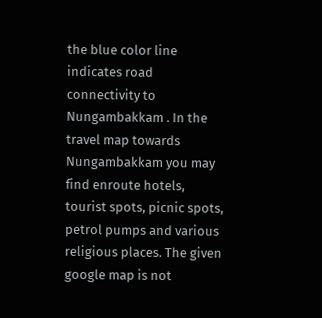the blue color line indicates road connectivity to Nungambakkam . In the travel map towards Nungambakkam you may find enroute hotels, tourist spots, picnic spots, petrol pumps and various religious places. The given google map is not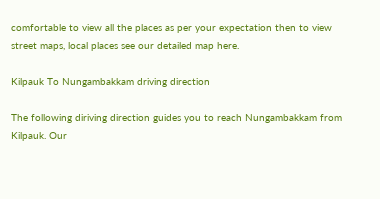comfortable to view all the places as per your expectation then to view street maps, local places see our detailed map here.

Kilpauk To Nungambakkam driving direction

The following diriving direction guides you to reach Nungambakkam from Kilpauk. Our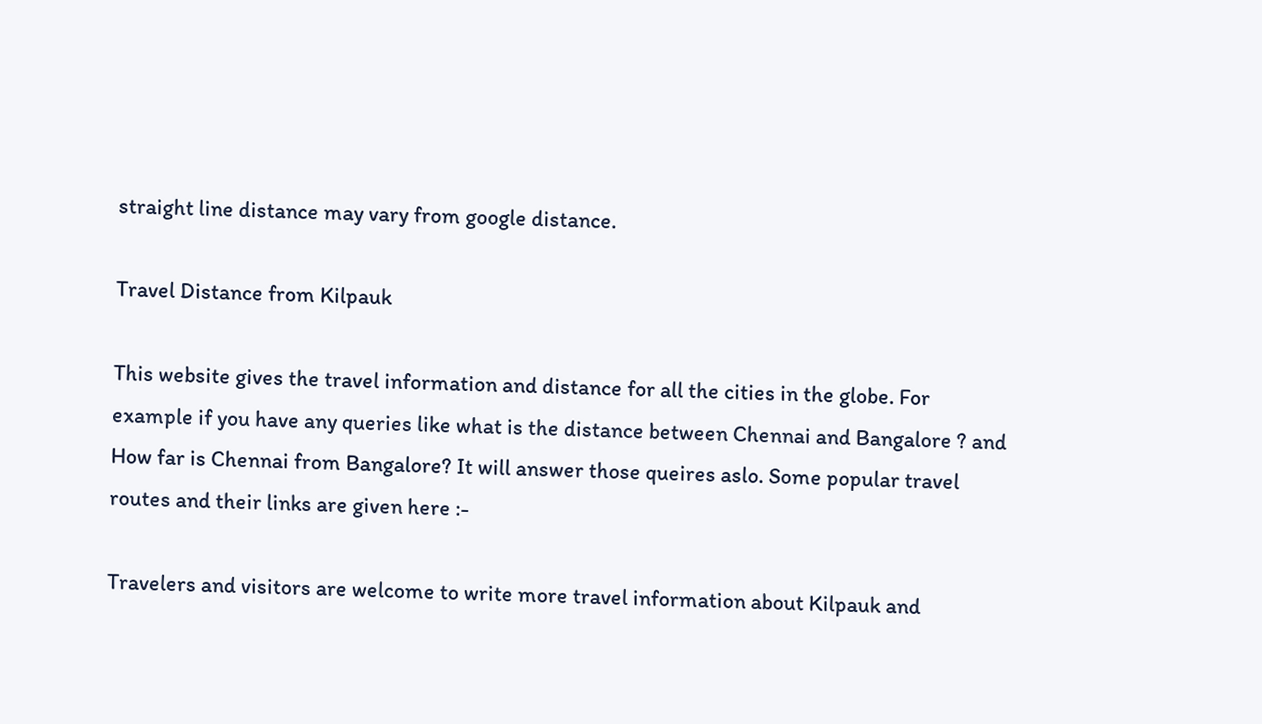straight line distance may vary from google distance.

Travel Distance from Kilpauk

This website gives the travel information and distance for all the cities in the globe. For example if you have any queries like what is the distance between Chennai and Bangalore ? and How far is Chennai from Bangalore? It will answer those queires aslo. Some popular travel routes and their links are given here :-

Travelers and visitors are welcome to write more travel information about Kilpauk and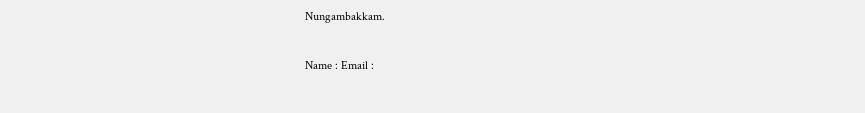Nungambakkam.

Name : Email :